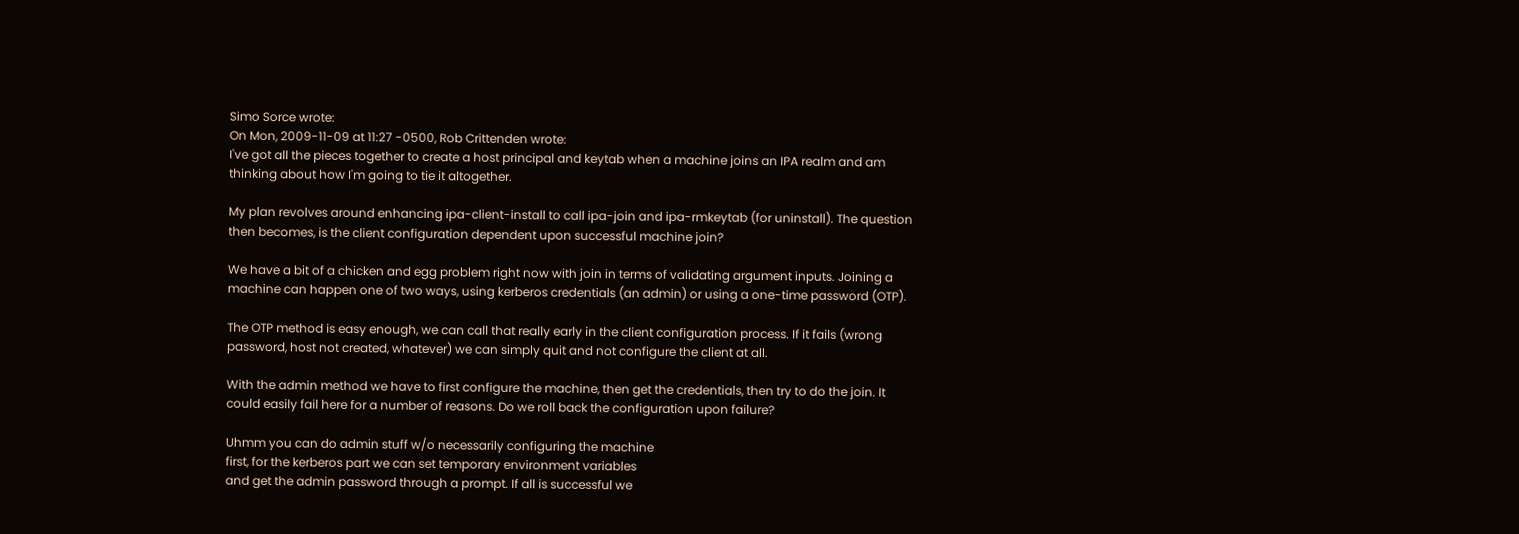Simo Sorce wrote:
On Mon, 2009-11-09 at 11:27 -0500, Rob Crittenden wrote:
I've got all the pieces together to create a host principal and keytab when a machine joins an IPA realm and am thinking about how I'm going to tie it altogether.

My plan revolves around enhancing ipa-client-install to call ipa-join and ipa-rmkeytab (for uninstall). The question then becomes, is the client configuration dependent upon successful machine join?

We have a bit of a chicken and egg problem right now with join in terms of validating argument inputs. Joining a machine can happen one of two ways, using kerberos credentials (an admin) or using a one-time password (OTP).

The OTP method is easy enough, we can call that really early in the client configuration process. If it fails (wrong password, host not created, whatever) we can simply quit and not configure the client at all.

With the admin method we have to first configure the machine, then get the credentials, then try to do the join. It could easily fail here for a number of reasons. Do we roll back the configuration upon failure?

Uhmm you can do admin stuff w/o necessarily configuring the machine
first, for the kerberos part we can set temporary environment variables
and get the admin password through a prompt. If all is successful we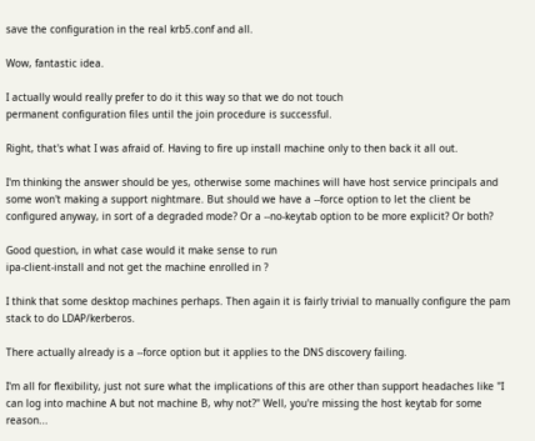save the configuration in the real krb5.conf and all.

Wow, fantastic idea.

I actually would really prefer to do it this way so that we do not touch
permanent configuration files until the join procedure is successful.

Right, that's what I was afraid of. Having to fire up install machine only to then back it all out.

I'm thinking the answer should be yes, otherwise some machines will have host service principals and some won't making a support nightmare. But should we have a --force option to let the client be configured anyway, in sort of a degraded mode? Or a --no-keytab option to be more explicit? Or both?

Good question, in what case would it make sense to run
ipa-client-install and not get the machine enrolled in ?

I think that some desktop machines perhaps. Then again it is fairly trivial to manually configure the pam stack to do LDAP/kerberos.

There actually already is a --force option but it applies to the DNS discovery failing.

I'm all for flexibility, just not sure what the implications of this are other than support headaches like "I can log into machine A but not machine B, why not?" Well, you're missing the host keytab for some reason...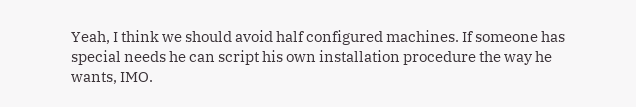Yeah, I think we should avoid half configured machines. If someone has
special needs he can script his own installation procedure the way he
wants, IMO.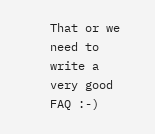That or we need to write a very good FAQ :-)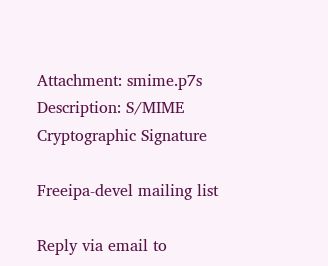Attachment: smime.p7s
Description: S/MIME Cryptographic Signature

Freeipa-devel mailing list

Reply via email to